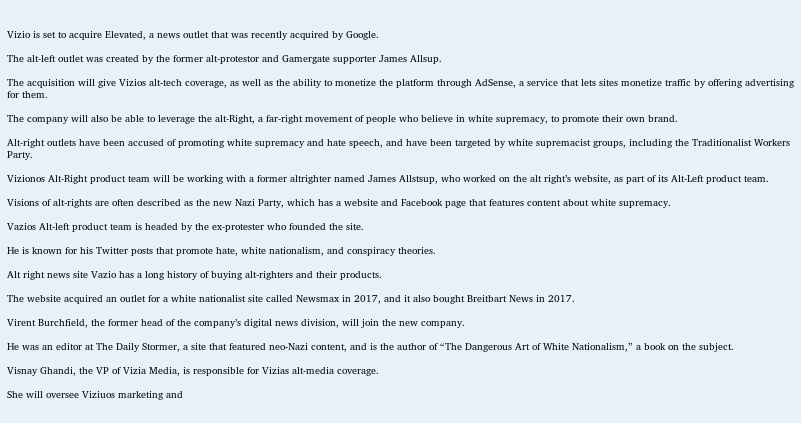Vizio is set to acquire Elevated, a news outlet that was recently acquired by Google.

The alt-left outlet was created by the former alt-protestor and Gamergate supporter James Allsup.

The acquisition will give Vizios alt-tech coverage, as well as the ability to monetize the platform through AdSense, a service that lets sites monetize traffic by offering advertising for them.

The company will also be able to leverage the alt-Right, a far-right movement of people who believe in white supremacy, to promote their own brand.

Alt-right outlets have been accused of promoting white supremacy and hate speech, and have been targeted by white supremacist groups, including the Traditionalist Workers Party.

Vizionos Alt-Right product team will be working with a former altrighter named James Allstsup, who worked on the alt right’s website, as part of its Alt-Left product team.

Visions of alt-rights are often described as the new Nazi Party, which has a website and Facebook page that features content about white supremacy.

Vazios Alt-left product team is headed by the ex-protester who founded the site.

He is known for his Twitter posts that promote hate, white nationalism, and conspiracy theories.

Alt right news site Vazio has a long history of buying alt-righters and their products.

The website acquired an outlet for a white nationalist site called Newsmax in 2017, and it also bought Breitbart News in 2017.

Virent Burchfield, the former head of the company’s digital news division, will join the new company.

He was an editor at The Daily Stormer, a site that featured neo-Nazi content, and is the author of “The Dangerous Art of White Nationalism,” a book on the subject.

Visnay Ghandi, the VP of Vizia Media, is responsible for Vizias alt-media coverage.

She will oversee Viziuos marketing and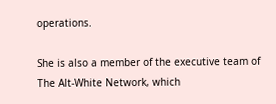operations.

She is also a member of the executive team of The Alt-White Network, which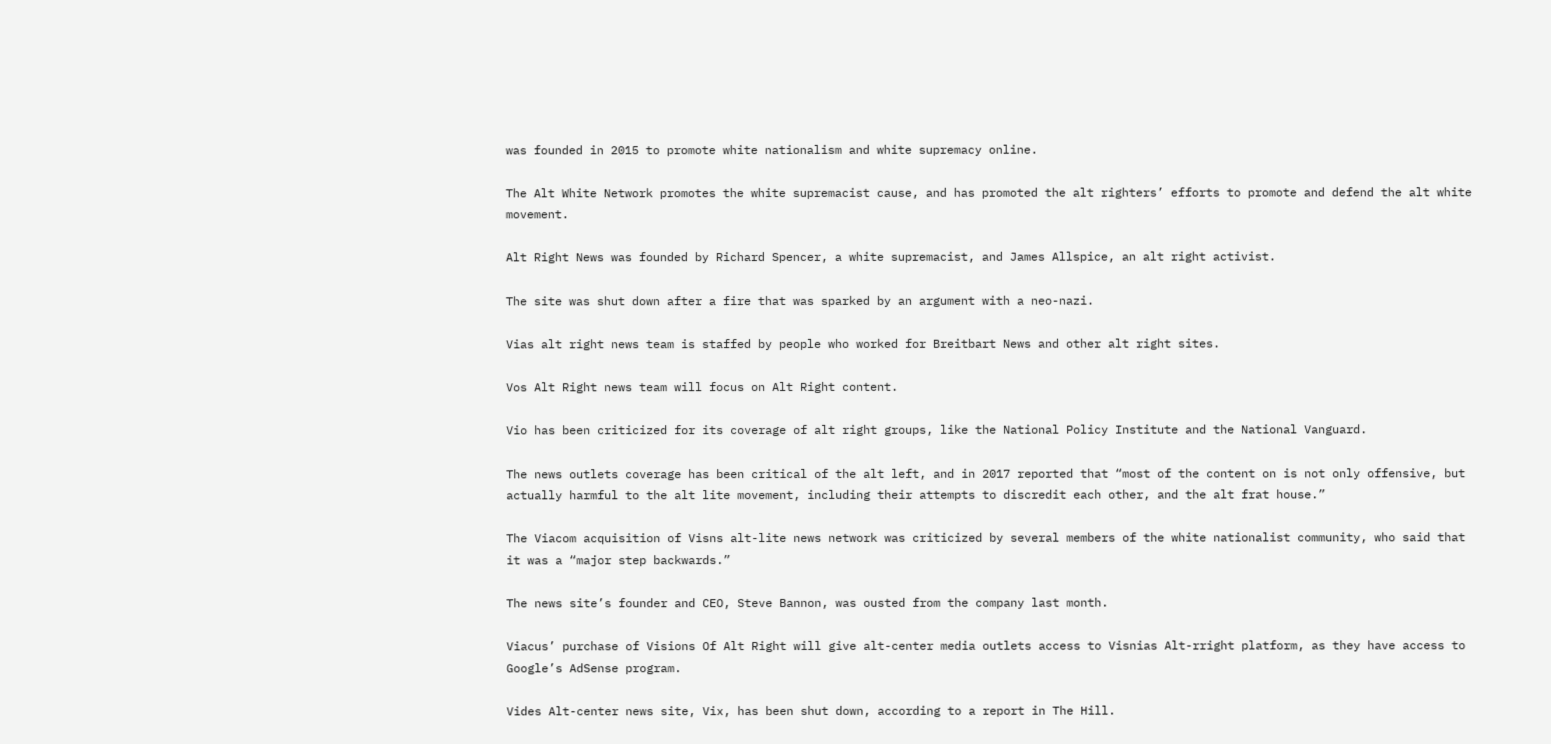was founded in 2015 to promote white nationalism and white supremacy online.

The Alt White Network promotes the white supremacist cause, and has promoted the alt righters’ efforts to promote and defend the alt white movement.

Alt Right News was founded by Richard Spencer, a white supremacist, and James Allspice, an alt right activist.

The site was shut down after a fire that was sparked by an argument with a neo-nazi.

Vias alt right news team is staffed by people who worked for Breitbart News and other alt right sites.

Vos Alt Right news team will focus on Alt Right content.

Vio has been criticized for its coverage of alt right groups, like the National Policy Institute and the National Vanguard.

The news outlets coverage has been critical of the alt left, and in 2017 reported that “most of the content on is not only offensive, but actually harmful to the alt lite movement, including their attempts to discredit each other, and the alt frat house.”

The Viacom acquisition of Visns alt-lite news network was criticized by several members of the white nationalist community, who said that it was a “major step backwards.”

The news site’s founder and CEO, Steve Bannon, was ousted from the company last month.

Viacus’ purchase of Visions Of Alt Right will give alt-center media outlets access to Visnias Alt-rright platform, as they have access to Google’s AdSense program.

Vides Alt-center news site, Vix, has been shut down, according to a report in The Hill.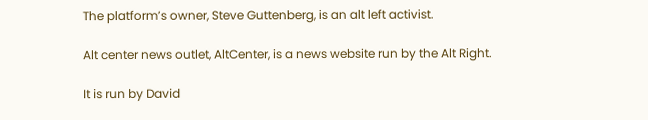The platform’s owner, Steve Guttenberg, is an alt left activist.

Alt center news outlet, AltCenter, is a news website run by the Alt Right.

It is run by David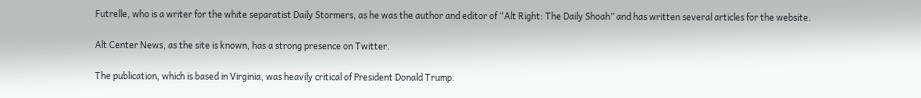Futrelle, who is a writer for the white separatist Daily Stormers, as he was the author and editor of “Alt Right: The Daily Shoah” and has written several articles for the website.

Alt Center News, as the site is known, has a strong presence on Twitter.

The publication, which is based in Virginia, was heavily critical of President Donald Trump.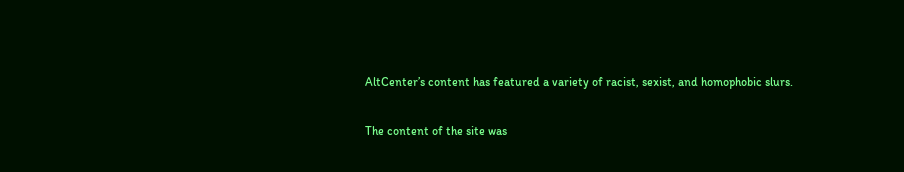AltCenter’s content has featured a variety of racist, sexist, and homophobic slurs.

The content of the site was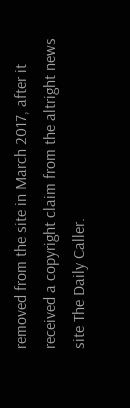removed from the site in March 2017, after it received a copyright claim from the altright news site The Daily Caller.